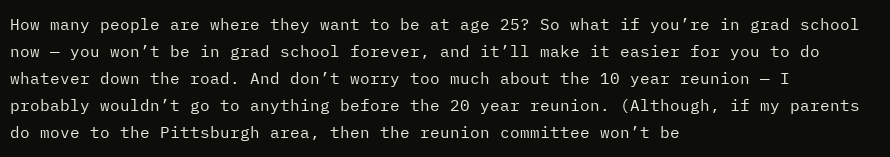How many people are where they want to be at age 25? So what if you’re in grad school now — you won’t be in grad school forever, and it’ll make it easier for you to do whatever down the road. And don’t worry too much about the 10 year reunion — I probably wouldn’t go to anything before the 20 year reunion. (Although, if my parents do move to the Pittsburgh area, then the reunion committee won’t be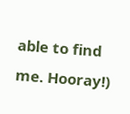able to find me. Hooray!)